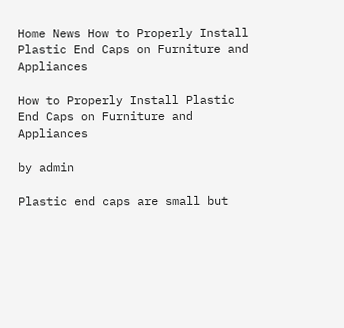Home News How to Properly Install Plastic End Caps on Furniture and Appliances

How to Properly Install Plastic End Caps on Furniture and Appliances

by admin

Plastic end caps are small but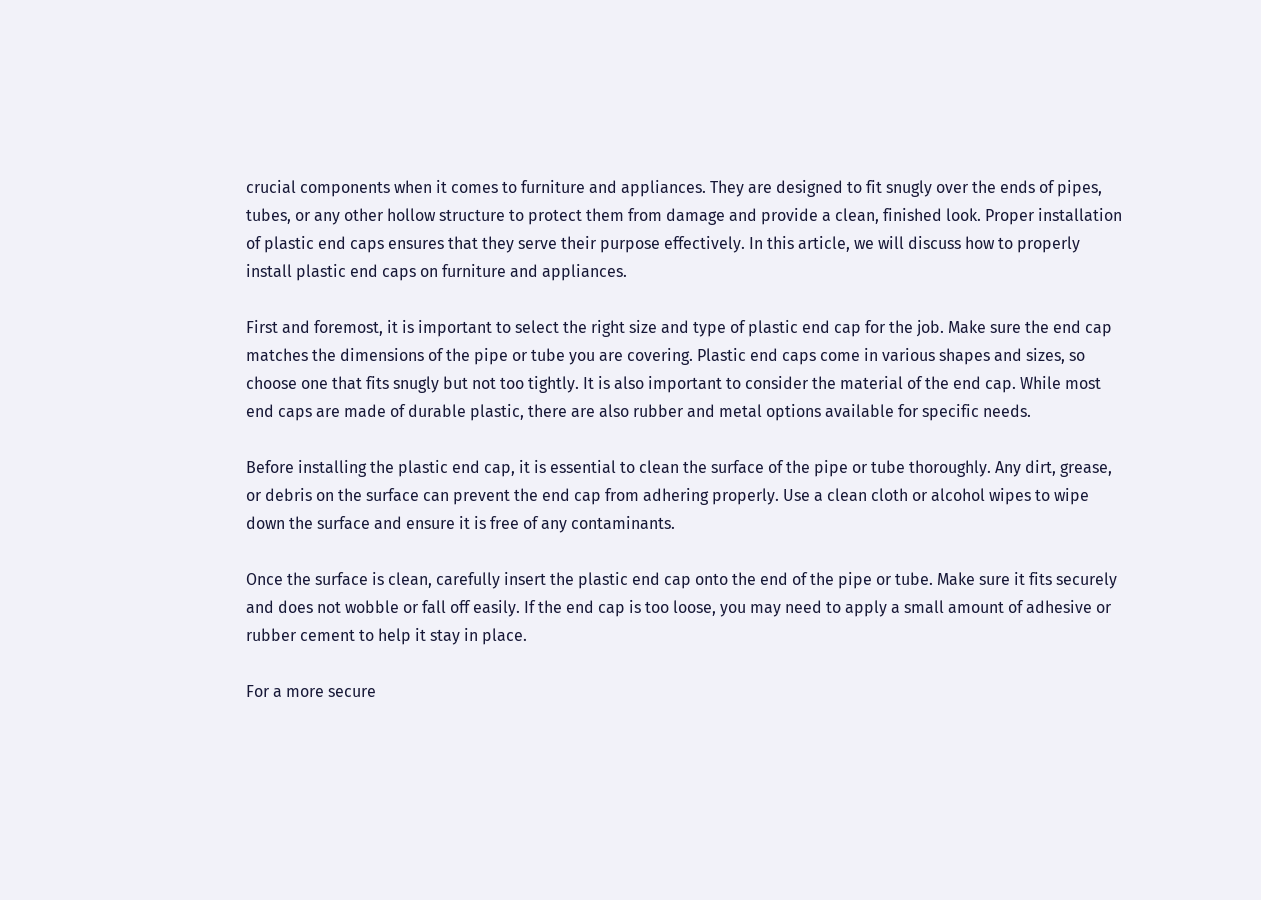crucial components when it comes to furniture and appliances. They are designed to fit snugly over the ends of pipes, tubes, or any other hollow structure to protect them from damage and provide a clean, finished look. Proper installation of plastic end caps ensures that they serve their purpose effectively. In this article, we will discuss how to properly install plastic end caps on furniture and appliances.

First and foremost, it is important to select the right size and type of plastic end cap for the job. Make sure the end cap matches the dimensions of the pipe or tube you are covering. Plastic end caps come in various shapes and sizes, so choose one that fits snugly but not too tightly. It is also important to consider the material of the end cap. While most end caps are made of durable plastic, there are also rubber and metal options available for specific needs.

Before installing the plastic end cap, it is essential to clean the surface of the pipe or tube thoroughly. Any dirt, grease, or debris on the surface can prevent the end cap from adhering properly. Use a clean cloth or alcohol wipes to wipe down the surface and ensure it is free of any contaminants.

Once the surface is clean, carefully insert the plastic end cap onto the end of the pipe or tube. Make sure it fits securely and does not wobble or fall off easily. If the end cap is too loose, you may need to apply a small amount of adhesive or rubber cement to help it stay in place.

For a more secure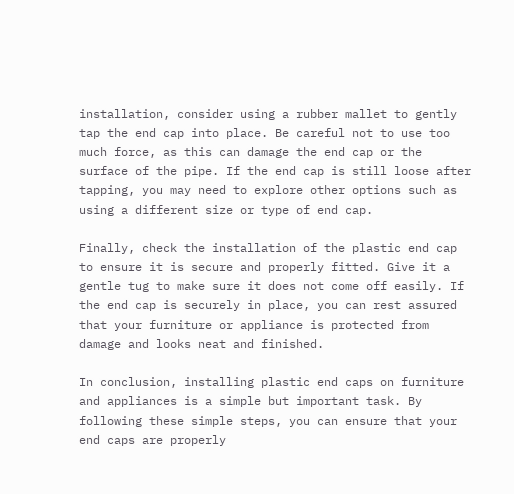installation, consider using a rubber mallet to gently tap the end cap into place. Be careful not to use too much force, as this can damage the end cap or the surface of the pipe. If the end cap is still loose after tapping, you may need to explore other options such as using a different size or type of end cap.

Finally, check the installation of the plastic end cap to ensure it is secure and properly fitted. Give it a gentle tug to make sure it does not come off easily. If the end cap is securely in place, you can rest assured that your furniture or appliance is protected from damage and looks neat and finished.

In conclusion, installing plastic end caps on furniture and appliances is a simple but important task. By following these simple steps, you can ensure that your end caps are properly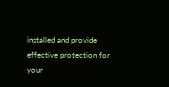installed and provide effective protection for your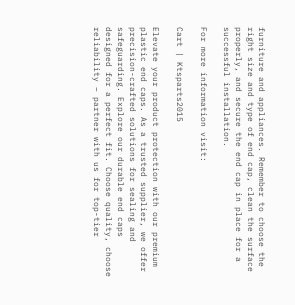furniture and appliances. Remember to choose the right size and type of end cap, clean the surface properly, and secure the end cap in place for a successful installation.

For more information visit:

Cart | Ktsparts2015

Elevate your product protection with our premium plastic end caps. As a trusted supplier, we offer precision-crafted solutions for sealing and safeguarding. Explore our durable end caps designed for a perfect fit. Choose quality, choose reliability – partner with us for top-tier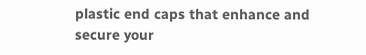plastic end caps that enhance and secure your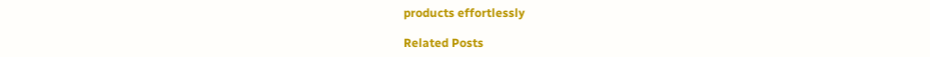products effortlessly

Related Posts